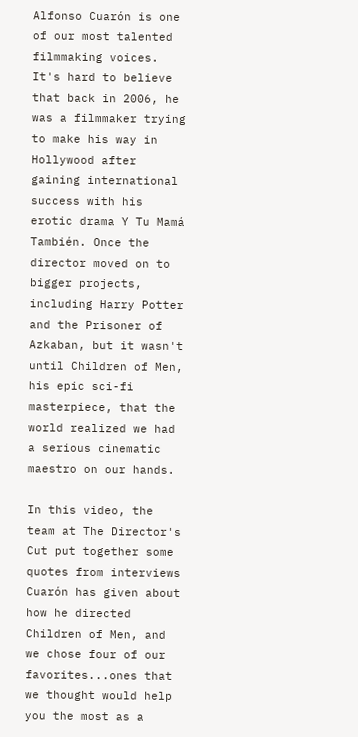Alfonso Cuarón is one of our most talented filmmaking voices. It's hard to believe that back in 2006, he was a filmmaker trying to make his way in Hollywood after gaining international success with his erotic drama Y Tu Mamá También. Once the director moved on to bigger projects, including Harry Potter and the Prisoner of Azkaban, but it wasn't until Children of Men, his epic sci-fi masterpiece, that the world realized we had a serious cinematic maestro on our hands.

In this video, the team at The Director's Cut put together some quotes from interviews Cuarón has given about how he directed Children of Men, and we chose four of our favorites...ones that we thought would help you the most as a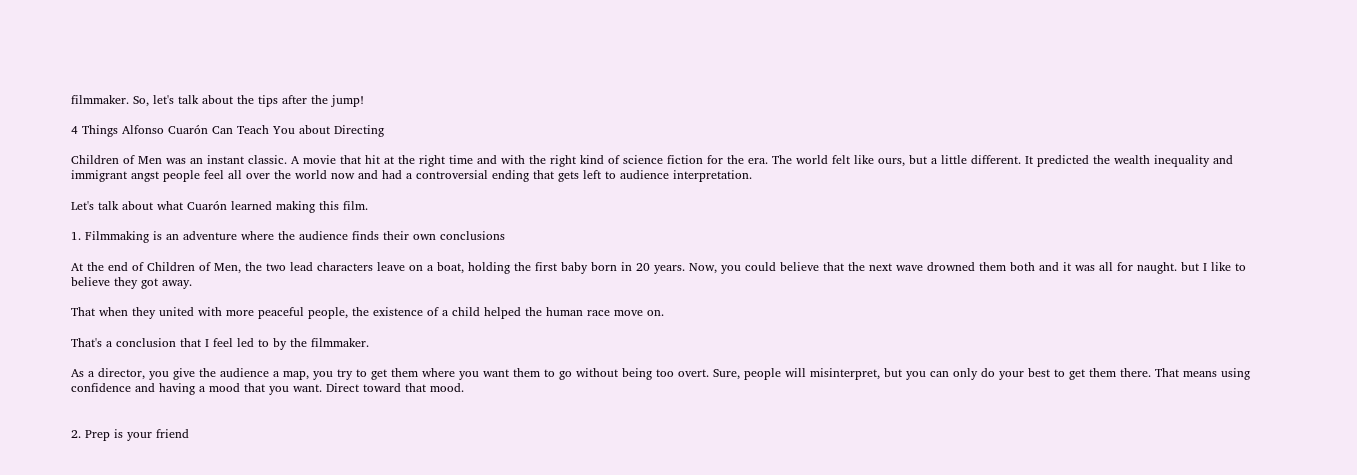filmmaker. So, let's talk about the tips after the jump!

4 Things Alfonso Cuarón Can Teach You about Directing

Children of Men was an instant classic. A movie that hit at the right time and with the right kind of science fiction for the era. The world felt like ours, but a little different. It predicted the wealth inequality and immigrant angst people feel all over the world now and had a controversial ending that gets left to audience interpretation.

Let's talk about what Cuarón learned making this film.

1. Filmmaking is an adventure where the audience finds their own conclusions

At the end of Children of Men, the two lead characters leave on a boat, holding the first baby born in 20 years. Now, you could believe that the next wave drowned them both and it was all for naught. but I like to believe they got away.

That when they united with more peaceful people, the existence of a child helped the human race move on.

That's a conclusion that I feel led to by the filmmaker.

As a director, you give the audience a map, you try to get them where you want them to go without being too overt. Sure, people will misinterpret, but you can only do your best to get them there. That means using confidence and having a mood that you want. Direct toward that mood.


2. Prep is your friend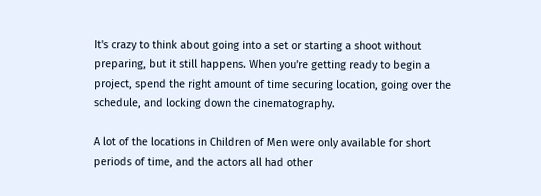It's crazy to think about going into a set or starting a shoot without preparing, but it still happens. When you're getting ready to begin a project, spend the right amount of time securing location, going over the schedule, and locking down the cinematography.

A lot of the locations in Children of Men were only available for short periods of time, and the actors all had other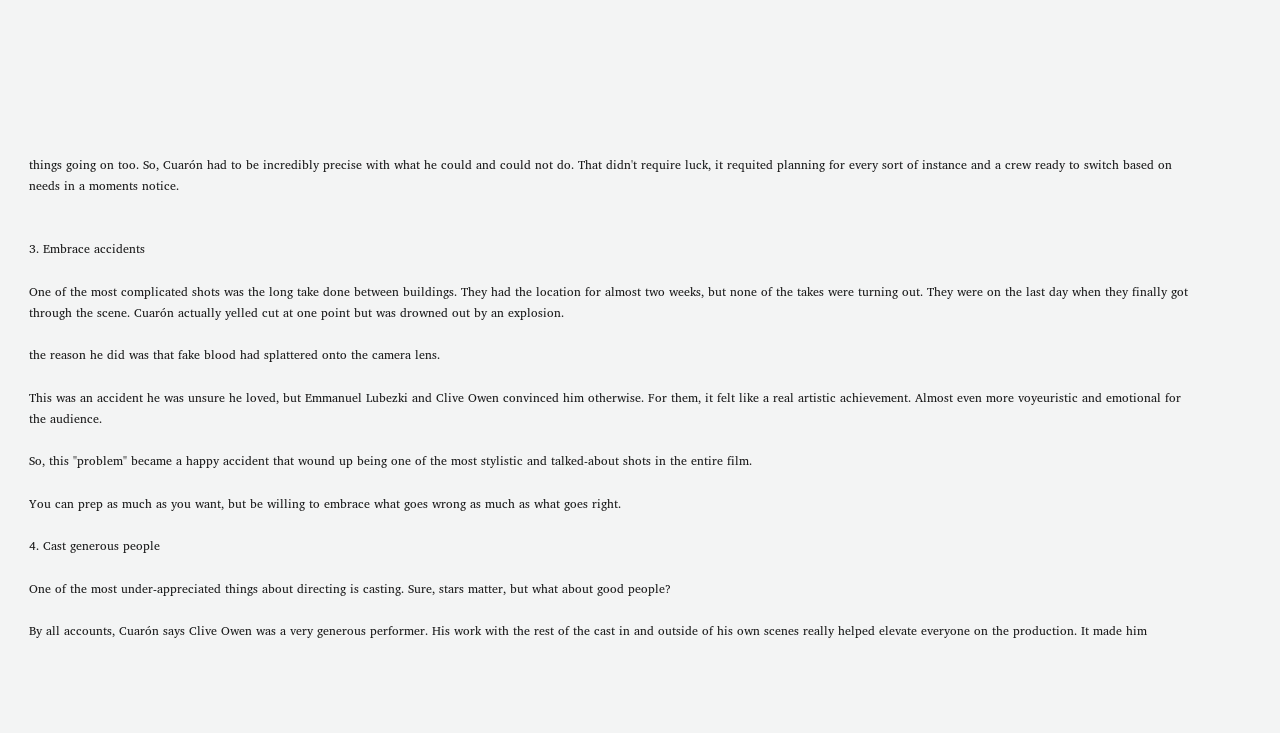things going on too. So, Cuarón had to be incredibly precise with what he could and could not do. That didn't require luck, it requited planning for every sort of instance and a crew ready to switch based on needs in a moments notice.


3. Embrace accidents

One of the most complicated shots was the long take done between buildings. They had the location for almost two weeks, but none of the takes were turning out. They were on the last day when they finally got through the scene. Cuarón actually yelled cut at one point but was drowned out by an explosion.

the reason he did was that fake blood had splattered onto the camera lens.

This was an accident he was unsure he loved, but Emmanuel Lubezki and Clive Owen convinced him otherwise. For them, it felt like a real artistic achievement. Almost even more voyeuristic and emotional for the audience.

So, this "problem" became a happy accident that wound up being one of the most stylistic and talked-about shots in the entire film.

You can prep as much as you want, but be willing to embrace what goes wrong as much as what goes right.

4. Cast generous people

One of the most under-appreciated things about directing is casting. Sure, stars matter, but what about good people?

By all accounts, Cuarón says Clive Owen was a very generous performer. His work with the rest of the cast in and outside of his own scenes really helped elevate everyone on the production. It made him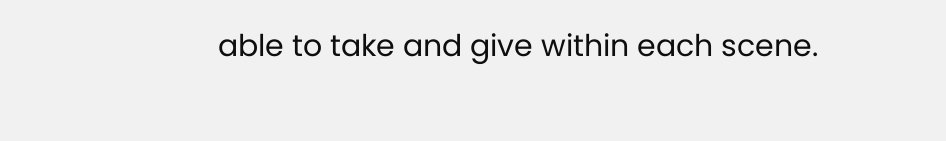able to take and give within each scene.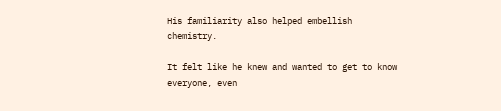His familiarity also helped embellish chemistry.

It felt like he knew and wanted to get to know everyone, even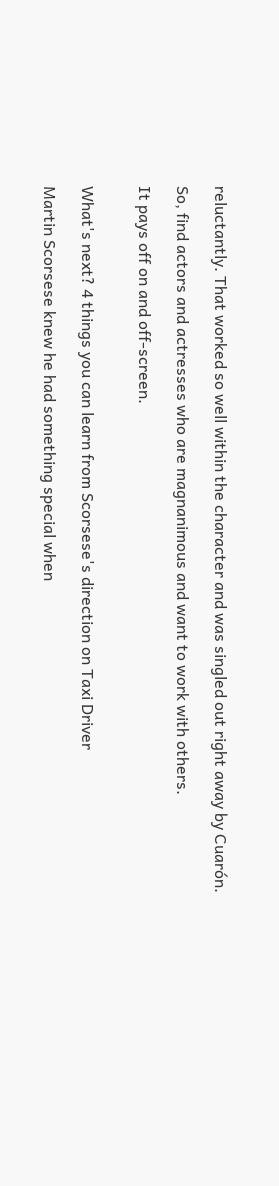reluctantly. That worked so well within the character and was singled out right away by Cuarón.

So, find actors and actresses who are magnanimous and want to work with others.

It pays off on and off-screen.


What's next? 4 things you can learn from Scorsese's direction on Taxi Driver

Martin Scorsese knew he had something special when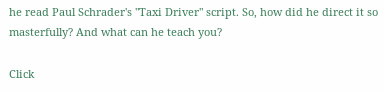he read Paul Schrader's "Taxi Driver" script. So, how did he direct it so masterfully? And what can he teach you?

Click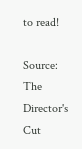to read!

Source: The Director's Cut